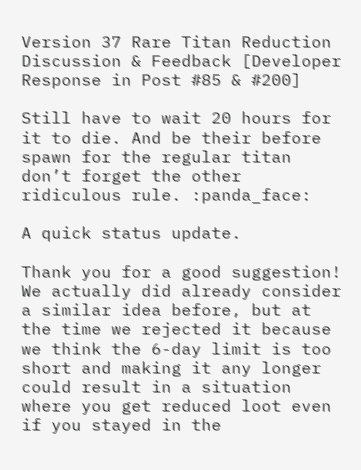Version 37 Rare Titan Reduction Discussion & Feedback [Developer Response in Post #85 & #200]

Still have to wait 20 hours for it to die. And be their before spawn for the regular titan don’t forget the other ridiculous rule. :panda_face:

A quick status update.

Thank you for a good suggestion! We actually did already consider a similar idea before, but at the time we rejected it because we think the 6-day limit is too short and making it any longer could result in a situation where you get reduced loot even if you stayed in the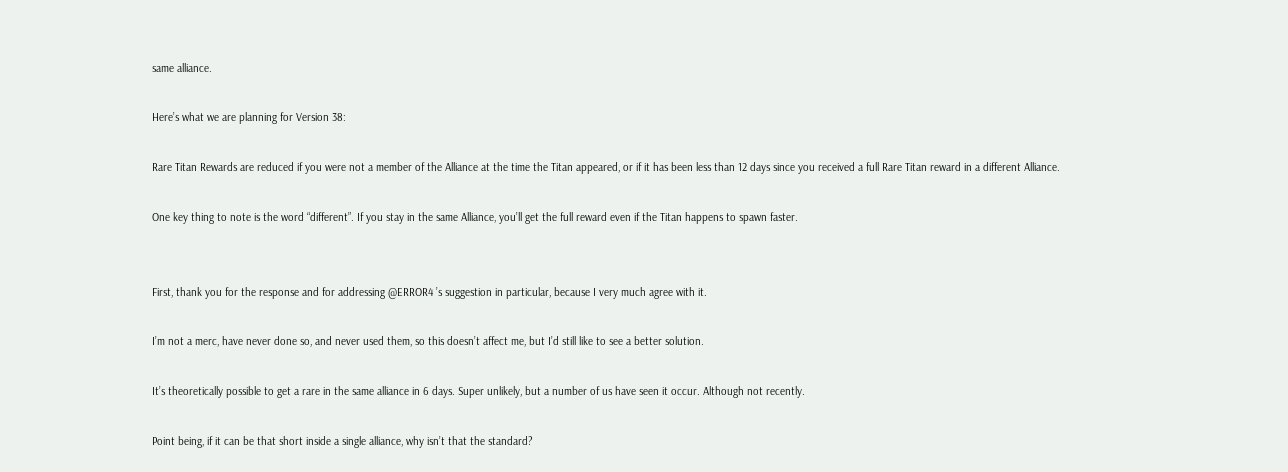same alliance.

Here’s what we are planning for Version 38:

Rare Titan Rewards are reduced if you were not a member of the Alliance at the time the Titan appeared, or if it has been less than 12 days since you received a full Rare Titan reward in a different Alliance.

One key thing to note is the word “different”. If you stay in the same Alliance, you’ll get the full reward even if the Titan happens to spawn faster.


First, thank you for the response and for addressing @ERROR4 ’s suggestion in particular, because I very much agree with it.

I’m not a merc, have never done so, and never used them, so this doesn’t affect me, but I’d still like to see a better solution.

It’s theoretically possible to get a rare in the same alliance in 6 days. Super unlikely, but a number of us have seen it occur. Although not recently.

Point being, if it can be that short inside a single alliance, why isn’t that the standard?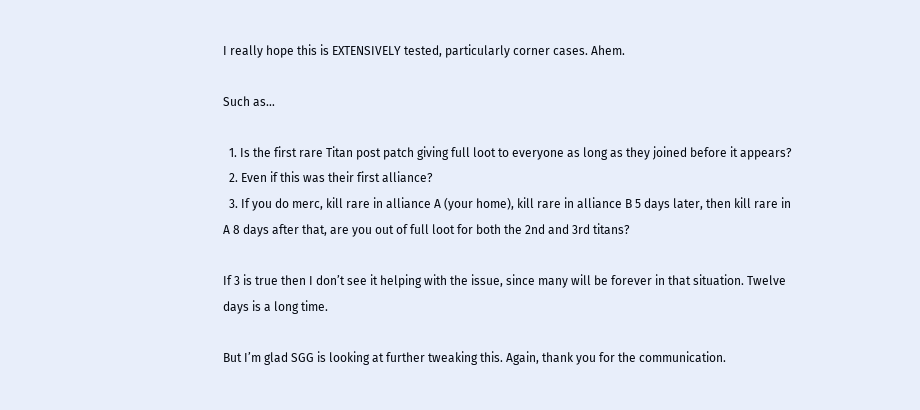I really hope this is EXTENSIVELY tested, particularly corner cases. Ahem.

Such as…

  1. Is the first rare Titan post patch giving full loot to everyone as long as they joined before it appears?
  2. Even if this was their first alliance?
  3. If you do merc, kill rare in alliance A (your home), kill rare in alliance B 5 days later, then kill rare in A 8 days after that, are you out of full loot for both the 2nd and 3rd titans?

If 3 is true then I don’t see it helping with the issue, since many will be forever in that situation. Twelve days is a long time.

But I’m glad SGG is looking at further tweaking this. Again, thank you for the communication.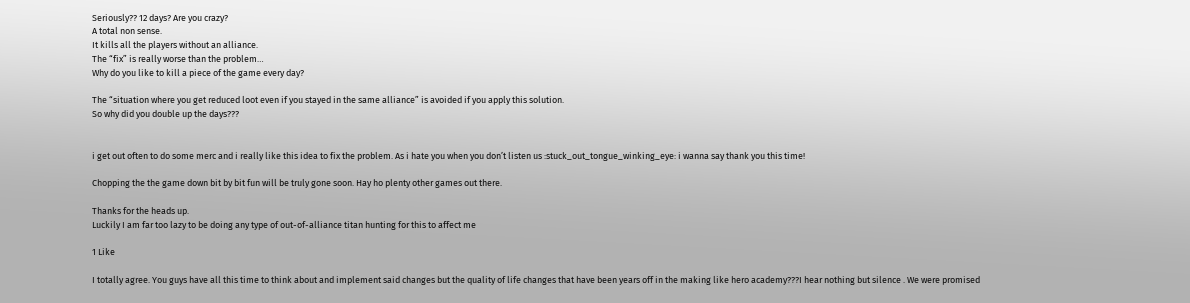Seriously?? 12 days? Are you crazy?
A total non sense.
It kills all the players without an alliance.
The “fix” is really worse than the problem…
Why do you like to kill a piece of the game every day?

The “situation where you get reduced loot even if you stayed in the same alliance” is avoided if you apply this solution.
So why did you double up the days???


i get out often to do some merc and i really like this idea to fix the problem. As i hate you when you don’t listen us :stuck_out_tongue_winking_eye: i wanna say thank you this time!

Chopping the the game down bit by bit fun will be truly gone soon. Hay ho plenty other games out there.

Thanks for the heads up.
Luckily I am far too lazy to be doing any type of out-of-alliance titan hunting for this to affect me

1 Like

I totally agree. You guys have all this time to think about and implement said changes but the quality of life changes that have been years off in the making like hero academy???I hear nothing but silence . We were promised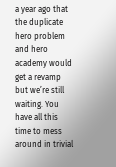a year ago that the duplicate hero problem and hero academy would get a revamp but we’re still waiting. You have all this time to mess around in trivial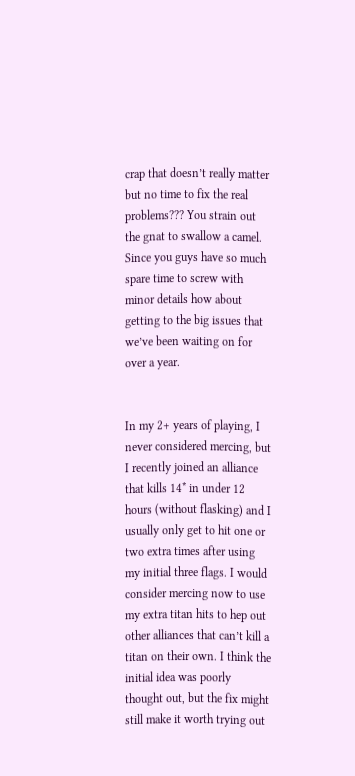crap that doesn’t really matter but no time to fix the real problems??? You strain out the gnat to swallow a camel. Since you guys have so much spare time to screw with minor details how about getting to the big issues that we’ve been waiting on for over a year.


In my 2+ years of playing, I never considered mercing, but I recently joined an alliance that kills 14* in under 12 hours (without flasking) and I usually only get to hit one or two extra times after using my initial three flags. I would consider mercing now to use my extra titan hits to hep out other alliances that can’t kill a titan on their own. I think the initial idea was poorly thought out, but the fix might still make it worth trying out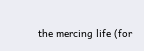the mercing life (for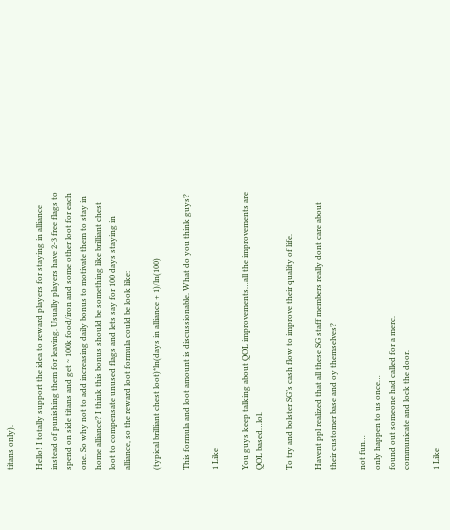titans only).

Hello! I totally support the idea to reward players for staying in alliance instead of punishing them for leaving. Usually players have 2-3 free flags to spend on side titans and get ~ 100k food/iron and some other loot for each one. So why not to add increasing daily bonus to motivate them to stay in home alliance? I think this bonus should be something like brilliant chest loot to compensate unused flags and lets say for 100 days staying in alliance, so the reward loot formula could be look like:

(typical brilliant chest loot)*ln(days in alliance + 1)/ln(100)

This formula and loot amount is discussionable. What do you think guys?

1 Like

You guys keep talking about QOL improvements…all the improvements are QOL based…lol.

To try and bolster SG’s cash flow to improve their quality of life.

Havent ppl realized that all these SG staff members really dont care about their customer base and oy themselves?

not fun…
only happen to us once…
found out someone had called for a merc.
communicate and lock the door.

1 Like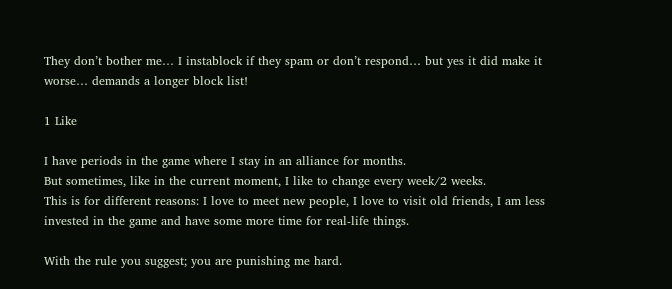They don’t bother me… I instablock if they spam or don’t respond… but yes it did make it worse… demands a longer block list!

1 Like

I have periods in the game where I stay in an alliance for months.
But sometimes, like in the current moment, I like to change every week/2 weeks.
This is for different reasons: I love to meet new people, I love to visit old friends, I am less invested in the game and have some more time for real-life things.

With the rule you suggest; you are punishing me hard.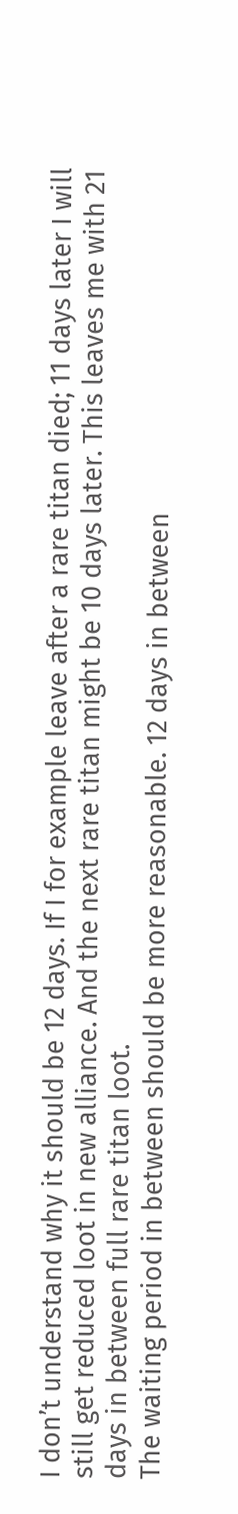I don’t understand why it should be 12 days. If I for example leave after a rare titan died; 11 days later I will still get reduced loot in new alliance. And the next rare titan might be 10 days later. This leaves me with 21 days in between full rare titan loot.
The waiting period in between should be more reasonable. 12 days in between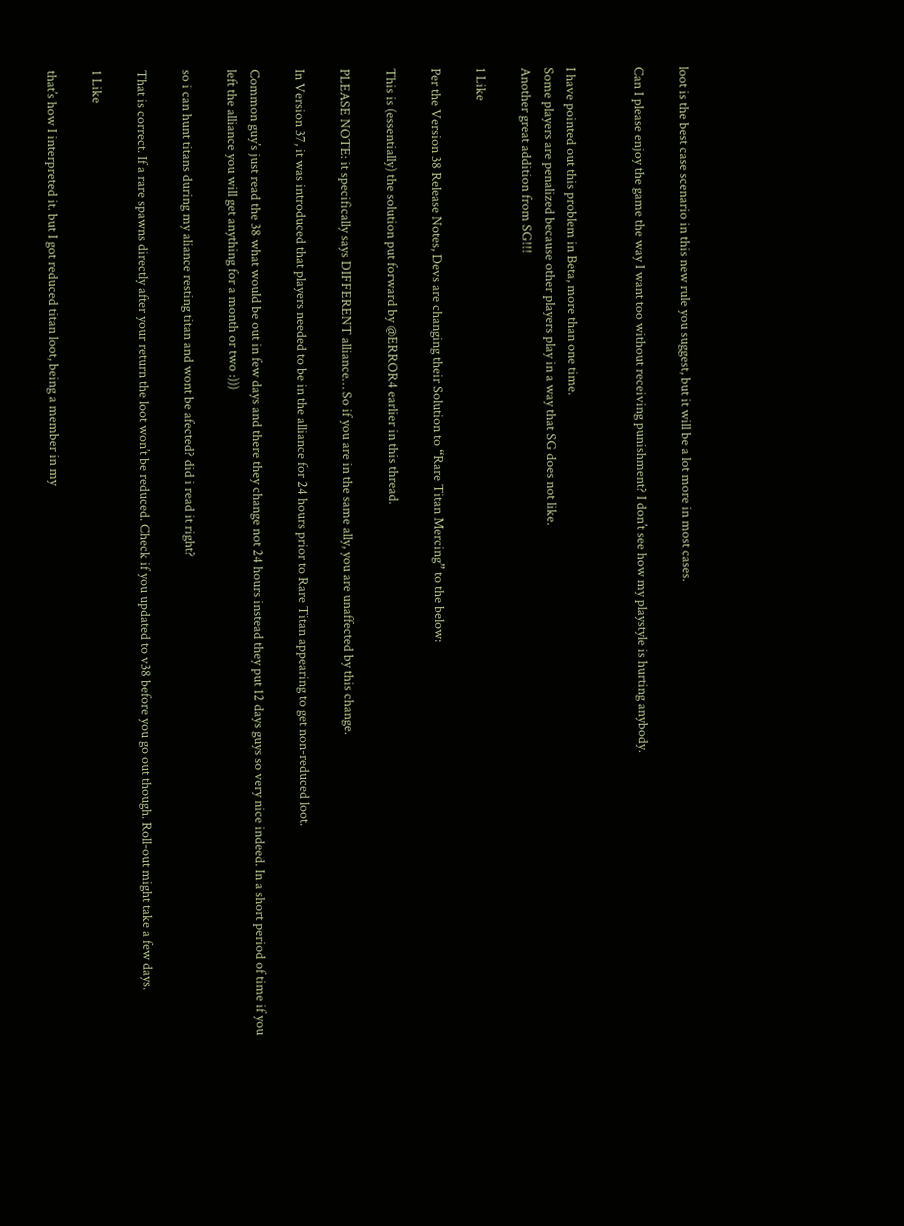loot is the best case scenario in this new rule you suggest, but it will be a lot more in most cases.

Can I please enjoy the game the way I want too without receiving punishment? I don’t see how my playstyle is hurting anybody.


I have pointed out this problem in Beta, more than one time.
Some players are penalized because other players play in a way that SG does not like.
Another great addition from SG!!!

1 Like

Per the Version 38 Release Notes, Devs are changing their Solution to “Rare Titan Mercing” to the below:

This is (essentially) the solution put forward by @ERROR4 earlier in this thread.

PLEASE NOTE: it specifically says DIFFERENT alliance… So if you are in the same ally, you are unaffected by this change.

In Version 37, it was introduced that players needed to be in the alliance for 24 hours prior to Rare Titan appearing to get non-reduced loot.

Common guy’s just read the 38 what would be out in few days and there they change not 24 hours instead they put 12 days guys so very nice indeed. In a short period of time if you left the alliance you will get anything for a month or two :)))

so i can hunt titans during my aliance resting titan and wont be afected? did i read it right?

That is correct. If a rare spawns directly after your return the loot won’t be reduced. Check if you updated to v38 before you go out though. Roll-out might take a few days.

1 Like

that’s how I interpreted it. but I got reduced titan loot, being a member in my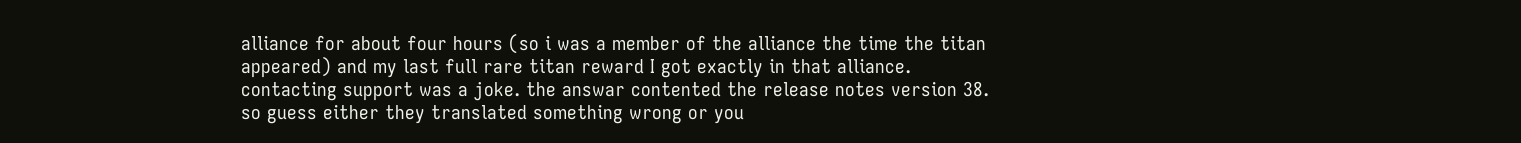alliance for about four hours (so i was a member of the alliance the time the titan appeared) and my last full rare titan reward I got exactly in that alliance. contacting support was a joke. the answar contented the release notes version 38. so guess either they translated something wrong or you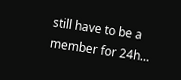still have to be a member for 24h…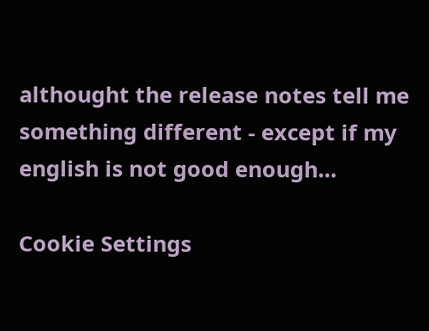althought the release notes tell me something different - except if my english is not good enough…

Cookie Settings